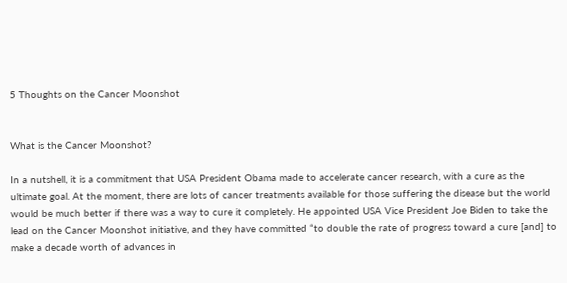5 Thoughts on the Cancer Moonshot


What is the Cancer Moonshot?

In a nutshell, it is a commitment that USA President Obama made to accelerate cancer research, with a cure as the ultimate goal. At the moment, there are lots of cancer treatments available for those suffering the disease but the world would be much better if there was a way to cure it completely. He appointed USA Vice President Joe Biden to take the lead on the Cancer Moonshot initiative, and they have committed “to double the rate of progress toward a cure [and] to make a decade worth of advances in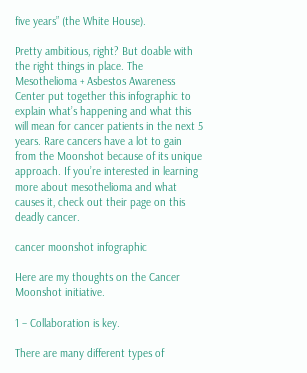five years” (the White House).

Pretty ambitious, right? But doable with the right things in place. The Mesothelioma + Asbestos Awareness Center put together this infographic to explain what’s happening and what this will mean for cancer patients in the next 5 years. Rare cancers have a lot to gain from the Moonshot because of its unique approach. If you’re interested in learning more about mesothelioma and what causes it, check out their page on this deadly cancer.

cancer moonshot infographic

Here are my thoughts on the Cancer Moonshot initiative.

1 – Collaboration is key.

There are many different types of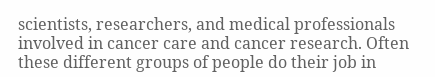scientists, researchers, and medical professionals involved in cancer care and cancer research. Often these different groups of people do their job in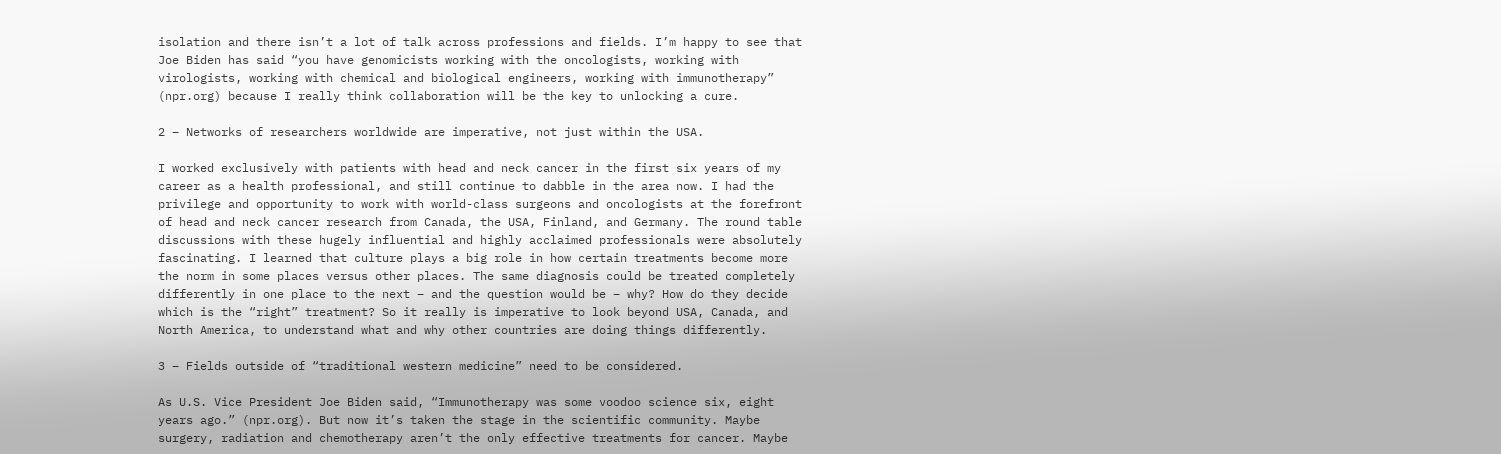isolation and there isn’t a lot of talk across professions and fields. I’m happy to see that Joe Biden has said “you have genomicists working with the oncologists, working with virologists, working with chemical and biological engineers, working with immunotherapy” (npr.org) because I really think collaboration will be the key to unlocking a cure.

2 – Networks of researchers worldwide are imperative, not just within the USA.

I worked exclusively with patients with head and neck cancer in the first six years of my career as a health professional, and still continue to dabble in the area now. I had the privilege and opportunity to work with world-class surgeons and oncologists at the forefront of head and neck cancer research from Canada, the USA, Finland, and Germany. The round table discussions with these hugely influential and highly acclaimed professionals were absolutely fascinating. I learned that culture plays a big role in how certain treatments become more the norm in some places versus other places. The same diagnosis could be treated completely differently in one place to the next – and the question would be – why? How do they decide which is the “right” treatment? So it really is imperative to look beyond USA, Canada, and North America, to understand what and why other countries are doing things differently.

3 – Fields outside of “traditional western medicine” need to be considered.

As U.S. Vice President Joe Biden said, “Immunotherapy was some voodoo science six, eight years ago.” (npr.org). But now it’s taken the stage in the scientific community. Maybe surgery, radiation and chemotherapy aren’t the only effective treatments for cancer. Maybe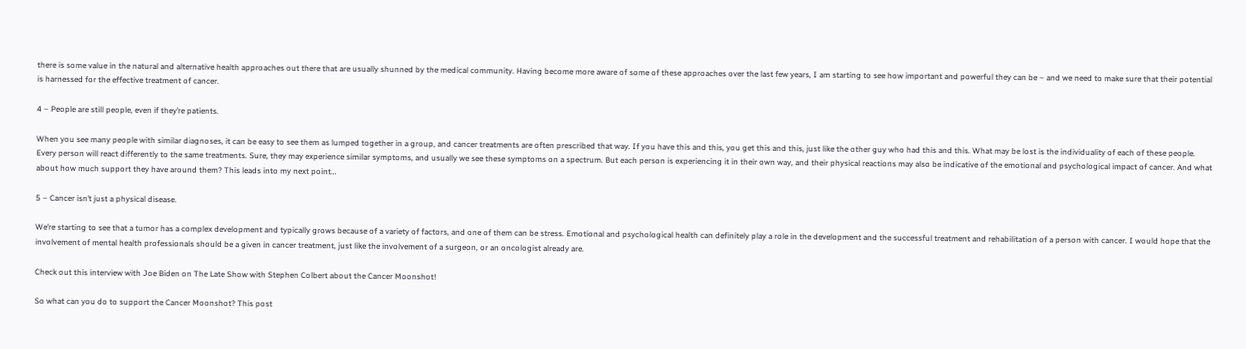there is some value in the natural and alternative health approaches out there that are usually shunned by the medical community. Having become more aware of some of these approaches over the last few years, I am starting to see how important and powerful they can be – and we need to make sure that their potential is harnessed for the effective treatment of cancer.

4 – People are still people, even if they’re patients.

When you see many people with similar diagnoses, it can be easy to see them as lumped together in a group, and cancer treatments are often prescribed that way. If you have this and this, you get this and this, just like the other guy who had this and this. What may be lost is the individuality of each of these people. Every person will react differently to the same treatments. Sure, they may experience similar symptoms, and usually we see these symptoms on a spectrum. But each person is experiencing it in their own way, and their physical reactions may also be indicative of the emotional and psychological impact of cancer. And what about how much support they have around them? This leads into my next point…

5 – Cancer isn’t just a physical disease.

We’re starting to see that a tumor has a complex development and typically grows because of a variety of factors, and one of them can be stress. Emotional and psychological health can definitely play a role in the development and the successful treatment and rehabilitation of a person with cancer. I would hope that the involvement of mental health professionals should be a given in cancer treatment, just like the involvement of a surgeon, or an oncologist already are.

Check out this interview with Joe Biden on The Late Show with Stephen Colbert about the Cancer Moonshot!

So what can you do to support the Cancer Moonshot? This post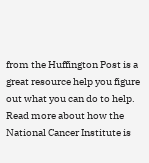from the Huffington Post is a great resource help you figure out what you can do to help. Read more about how the National Cancer Institute is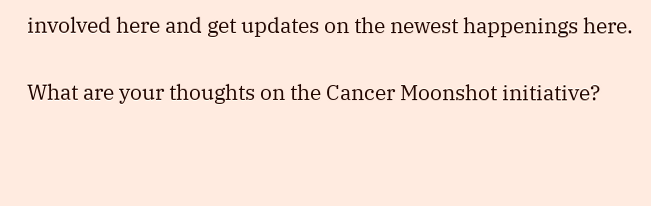involved here and get updates on the newest happenings here.

What are your thoughts on the Cancer Moonshot initiative?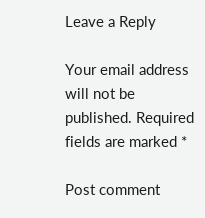Leave a Reply

Your email address will not be published. Required fields are marked *

Post comment